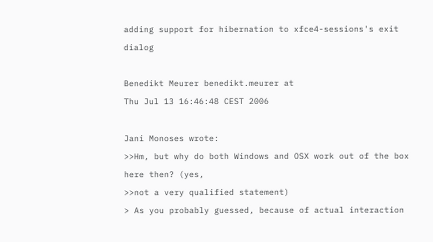adding support for hibernation to xfce4-sessions's exit dialog

Benedikt Meurer benedikt.meurer at
Thu Jul 13 16:46:48 CEST 2006

Jani Monoses wrote:
>>Hm, but why do both Windows and OSX work out of the box here then? (yes,
>>not a very qualified statement)
> As you probably guessed, because of actual interaction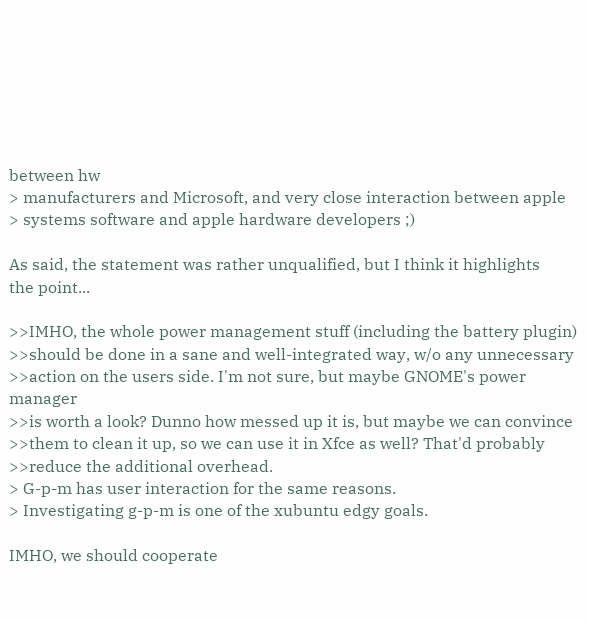between hw
> manufacturers and Microsoft, and very close interaction between apple
> systems software and apple hardware developers ;)

As said, the statement was rather unqualified, but I think it highlights
the point...

>>IMHO, the whole power management stuff (including the battery plugin)
>>should be done in a sane and well-integrated way, w/o any unnecessary
>>action on the users side. I'm not sure, but maybe GNOME's power manager
>>is worth a look? Dunno how messed up it is, but maybe we can convince
>>them to clean it up, so we can use it in Xfce as well? That'd probably
>>reduce the additional overhead.
> G-p-m has user interaction for the same reasons.
> Investigating g-p-m is one of the xubuntu edgy goals.

IMHO, we should cooperate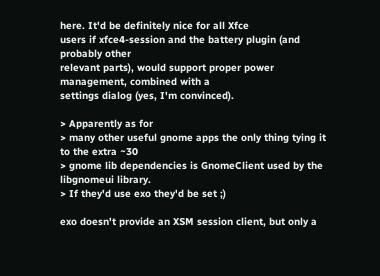here. It'd be definitely nice for all Xfce
users if xfce4-session and the battery plugin (and probably other
relevant parts), would support proper power management, combined with a
settings dialog (yes, I'm convinced).

> Apparently as for
> many other useful gnome apps the only thing tying it to the extra ~30
> gnome lib dependencies is GnomeClient used by the libgnomeui library.
> If they'd use exo they'd be set ;)

exo doesn't provide an XSM session client, but only a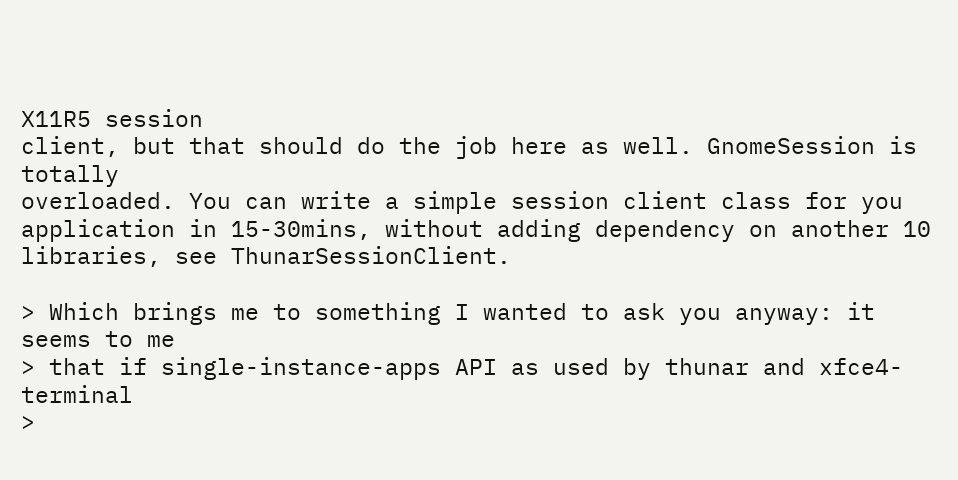X11R5 session
client, but that should do the job here as well. GnomeSession is totally
overloaded. You can write a simple session client class for you
application in 15-30mins, without adding dependency on another 10
libraries, see ThunarSessionClient.

> Which brings me to something I wanted to ask you anyway: it seems to me
> that if single-instance-apps API as used by thunar and xfce4-terminal
>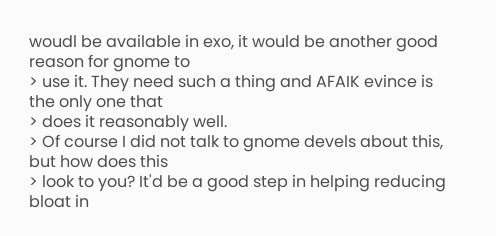woudl be available in exo, it would be another good reason for gnome to
> use it. They need such a thing and AFAIK evince is the only one that
> does it reasonably well.
> Of course I did not talk to gnome devels about this, but how does this
> look to you? It'd be a good step in helping reducing bloat in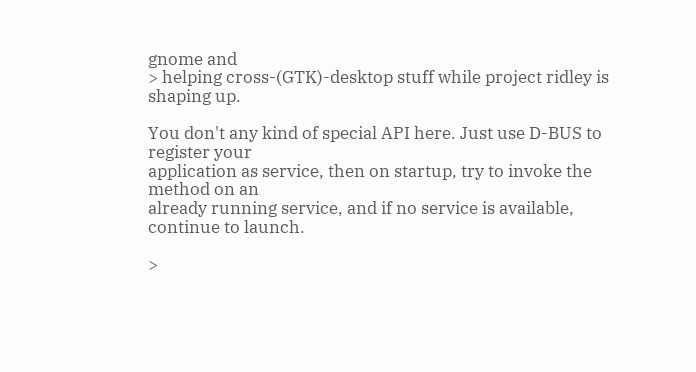gnome and
> helping cross-(GTK)-desktop stuff while project ridley is shaping up.

You don't any kind of special API here. Just use D-BUS to register your
application as service, then on startup, try to invoke the method on an
already running service, and if no service is available, continue to launch.

>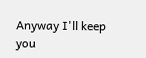Anyway I'll keep you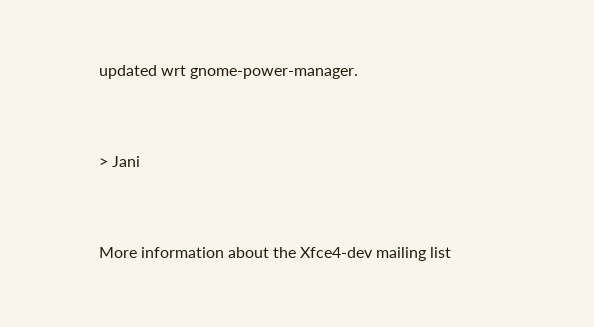updated wrt gnome-power-manager.


> Jani


More information about the Xfce4-dev mailing list